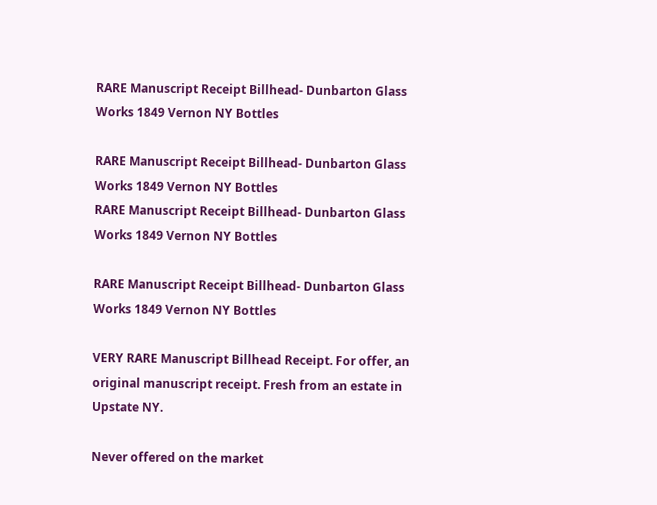RARE Manuscript Receipt Billhead- Dunbarton Glass Works 1849 Vernon NY Bottles

RARE Manuscript Receipt Billhead- Dunbarton Glass Works 1849 Vernon NY Bottles
RARE Manuscript Receipt Billhead- Dunbarton Glass Works 1849 Vernon NY Bottles

RARE Manuscript Receipt Billhead- Dunbarton Glass Works 1849 Vernon NY Bottles

VERY RARE Manuscript Billhead Receipt. For offer, an original manuscript receipt. Fresh from an estate in Upstate NY.

Never offered on the market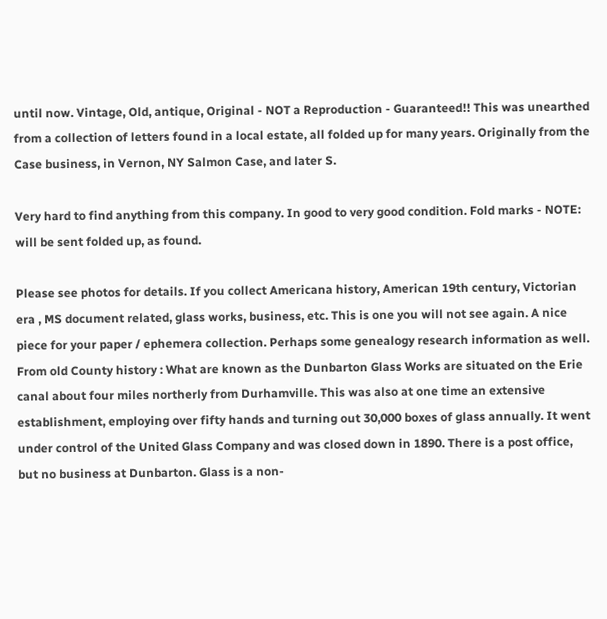until now. Vintage, Old, antique, Original - NOT a Reproduction - Guaranteed!! This was unearthed from a collection of letters found in a local estate, all folded up for many years. Originally from the Case business, in Vernon, NY Salmon Case, and later S.

Very hard to find anything from this company. In good to very good condition. Fold marks - NOTE: will be sent folded up, as found.

Please see photos for details. If you collect Americana history, American 19th century, Victorian era , MS document related, glass works, business, etc. This is one you will not see again. A nice piece for your paper / ephemera collection. Perhaps some genealogy research information as well. From old County history : What are known as the Dunbarton Glass Works are situated on the Erie canal about four miles northerly from Durhamville. This was also at one time an extensive establishment, employing over fifty hands and turning out 30,000 boxes of glass annually. It went under control of the United Glass Company and was closed down in 1890. There is a post office, but no business at Dunbarton. Glass is a non-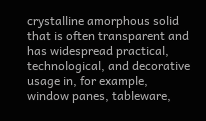crystalline amorphous solid that is often transparent and has widespread practical, technological, and decorative usage in, for example, window panes, tableware,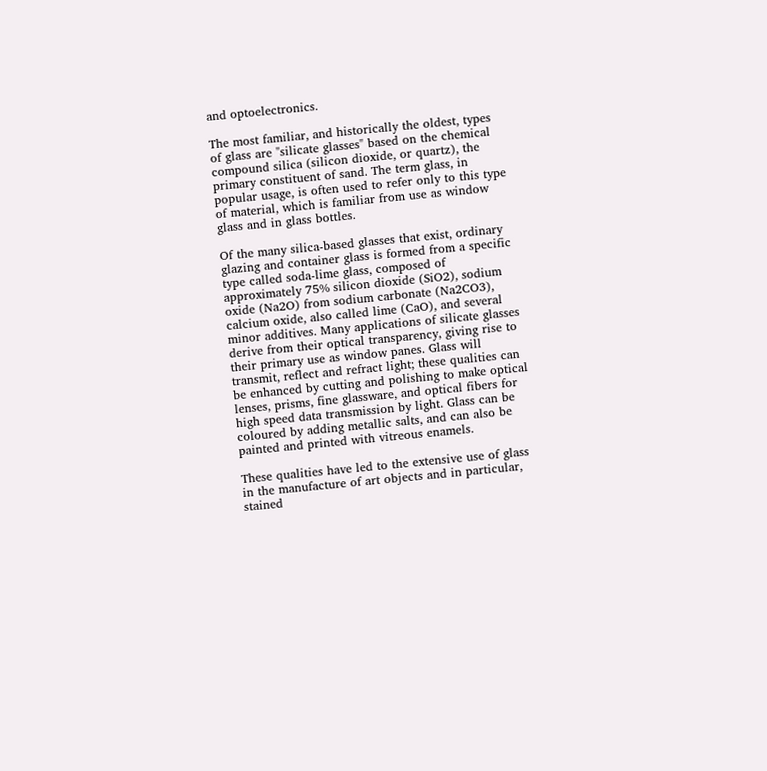and optoelectronics.

The most familiar, and historically the oldest, types of glass are "silicate glasses" based on the chemical compound silica (silicon dioxide, or quartz), the primary constituent of sand. The term glass, in popular usage, is often used to refer only to this type of material, which is familiar from use as window glass and in glass bottles.

Of the many silica-based glasses that exist, ordinary glazing and container glass is formed from a specific type called soda-lime glass, composed of approximately 75% silicon dioxide (SiO2), sodium oxide (Na2O) from sodium carbonate (Na2CO3), calcium oxide, also called lime (CaO), and several minor additives. Many applications of silicate glasses derive from their optical transparency, giving rise to their primary use as window panes. Glass will transmit, reflect and refract light; these qualities can be enhanced by cutting and polishing to make optical lenses, prisms, fine glassware, and optical fibers for high speed data transmission by light. Glass can be coloured by adding metallic salts, and can also be painted and printed with vitreous enamels.

These qualities have led to the extensive use of glass in the manufacture of art objects and in particular, stained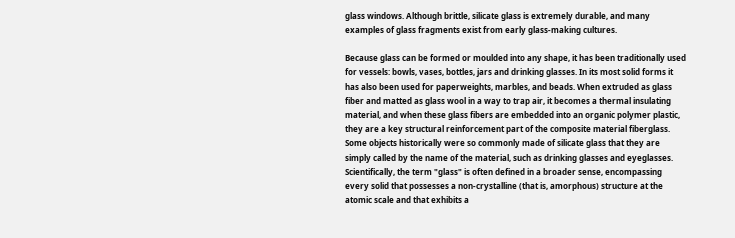glass windows. Although brittle, silicate glass is extremely durable, and many examples of glass fragments exist from early glass-making cultures.

Because glass can be formed or moulded into any shape, it has been traditionally used for vessels: bowls, vases, bottles, jars and drinking glasses. In its most solid forms it has also been used for paperweights, marbles, and beads. When extruded as glass fiber and matted as glass wool in a way to trap air, it becomes a thermal insulating material, and when these glass fibers are embedded into an organic polymer plastic, they are a key structural reinforcement part of the composite material fiberglass. Some objects historically were so commonly made of silicate glass that they are simply called by the name of the material, such as drinking glasses and eyeglasses. Scientifically, the term "glass" is often defined in a broader sense, encompassing every solid that possesses a non-crystalline (that is, amorphous) structure at the atomic scale and that exhibits a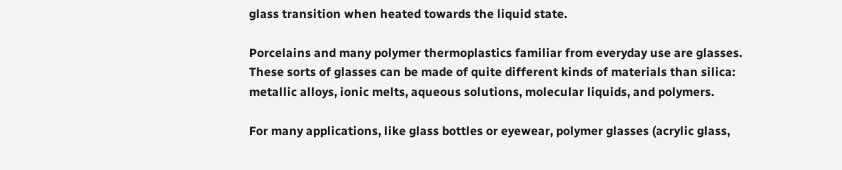glass transition when heated towards the liquid state.

Porcelains and many polymer thermoplastics familiar from everyday use are glasses. These sorts of glasses can be made of quite different kinds of materials than silica: metallic alloys, ionic melts, aqueous solutions, molecular liquids, and polymers.

For many applications, like glass bottles or eyewear, polymer glasses (acrylic glass,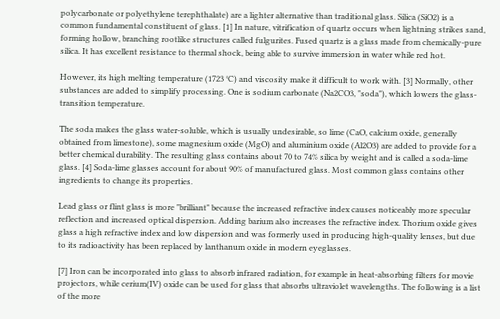polycarbonate or polyethylene terephthalate) are a lighter alternative than traditional glass. Silica (SiO2) is a common fundamental constituent of glass. [1] In nature, vitrification of quartz occurs when lightning strikes sand, forming hollow, branching rootlike structures called fulgurites. Fused quartz is a glass made from chemically-pure silica. It has excellent resistance to thermal shock, being able to survive immersion in water while red hot.

However, its high melting temperature (1723 °C) and viscosity make it difficult to work with. [3] Normally, other substances are added to simplify processing. One is sodium carbonate (Na2CO3, "soda"), which lowers the glass-transition temperature.

The soda makes the glass water-soluble, which is usually undesirable, so lime (CaO, calcium oxide, generally obtained from limestone), some magnesium oxide (MgO) and aluminium oxide (Al2O3) are added to provide for a better chemical durability. The resulting glass contains about 70 to 74% silica by weight and is called a soda-lime glass. [4] Soda-lime glasses account for about 90% of manufactured glass. Most common glass contains other ingredients to change its properties.

Lead glass or flint glass is more "brilliant" because the increased refractive index causes noticeably more specular reflection and increased optical dispersion. Adding barium also increases the refractive index. Thorium oxide gives glass a high refractive index and low dispersion and was formerly used in producing high-quality lenses, but due to its radioactivity has been replaced by lanthanum oxide in modern eyeglasses.

[7] Iron can be incorporated into glass to absorb infrared radiation, for example in heat-absorbing filters for movie projectors, while cerium(IV) oxide can be used for glass that absorbs ultraviolet wavelengths. The following is a list of the more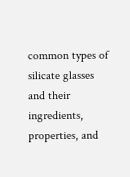common types of silicate glasses and their ingredients, properties, and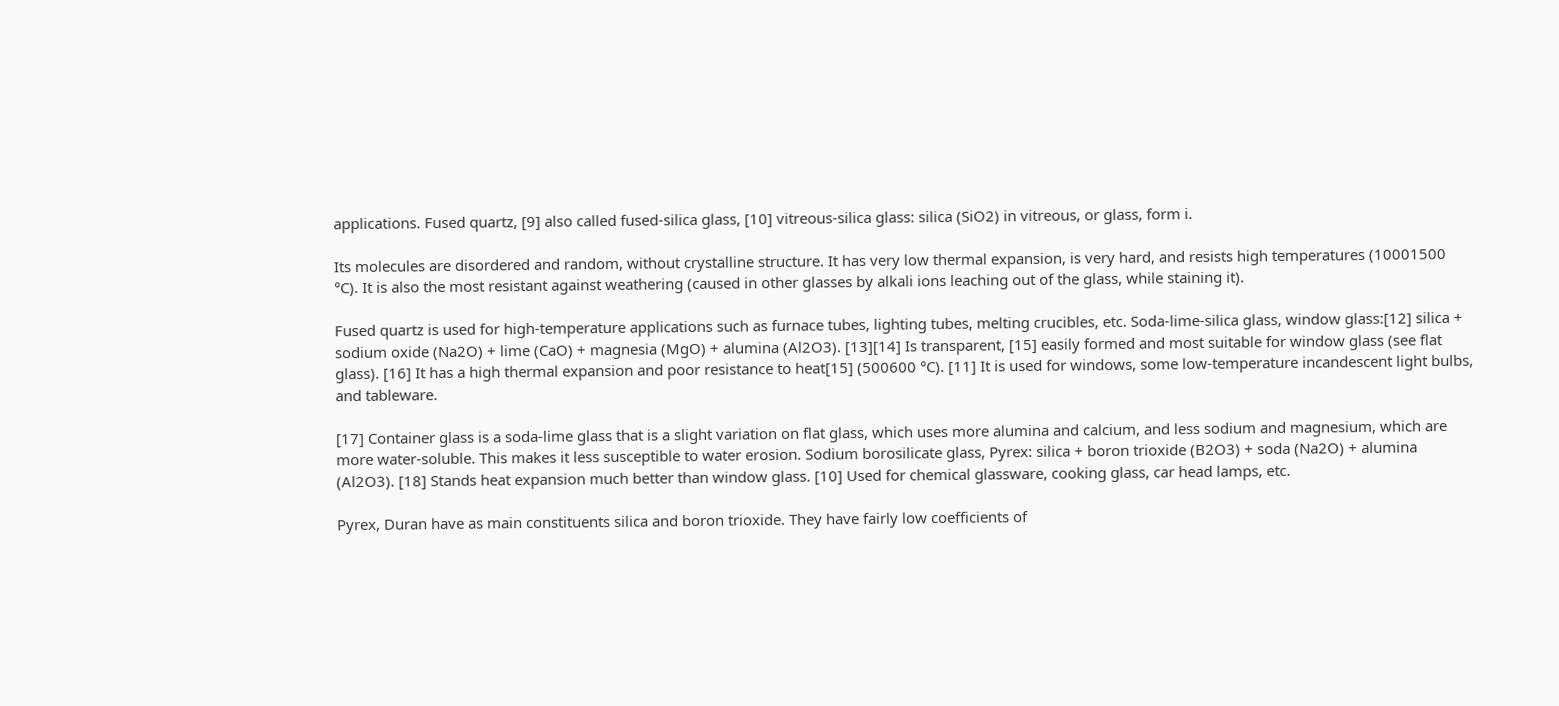applications. Fused quartz, [9] also called fused-silica glass, [10] vitreous-silica glass: silica (SiO2) in vitreous, or glass, form i.

Its molecules are disordered and random, without crystalline structure. It has very low thermal expansion, is very hard, and resists high temperatures (10001500 °C). It is also the most resistant against weathering (caused in other glasses by alkali ions leaching out of the glass, while staining it).

Fused quartz is used for high-temperature applications such as furnace tubes, lighting tubes, melting crucibles, etc. Soda-lime-silica glass, window glass:[12] silica + sodium oxide (Na2O) + lime (CaO) + magnesia (MgO) + alumina (Al2O3). [13][14] Is transparent, [15] easily formed and most suitable for window glass (see flat glass). [16] It has a high thermal expansion and poor resistance to heat[15] (500600 °C). [11] It is used for windows, some low-temperature incandescent light bulbs, and tableware.

[17] Container glass is a soda-lime glass that is a slight variation on flat glass, which uses more alumina and calcium, and less sodium and magnesium, which are more water-soluble. This makes it less susceptible to water erosion. Sodium borosilicate glass, Pyrex: silica + boron trioxide (B2O3) + soda (Na2O) + alumina (Al2O3). [18] Stands heat expansion much better than window glass. [10] Used for chemical glassware, cooking glass, car head lamps, etc.

Pyrex, Duran have as main constituents silica and boron trioxide. They have fairly low coefficients of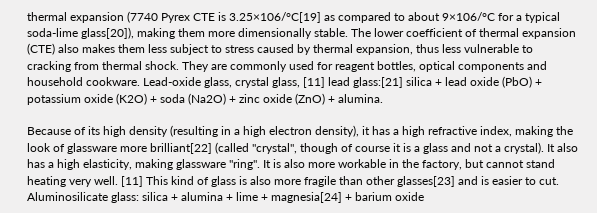thermal expansion (7740 Pyrex CTE is 3.25×106/°C[19] as compared to about 9×106/°C for a typical soda-lime glass[20]), making them more dimensionally stable. The lower coefficient of thermal expansion (CTE) also makes them less subject to stress caused by thermal expansion, thus less vulnerable to cracking from thermal shock. They are commonly used for reagent bottles, optical components and household cookware. Lead-oxide glass, crystal glass, [11] lead glass:[21] silica + lead oxide (PbO) + potassium oxide (K2O) + soda (Na2O) + zinc oxide (ZnO) + alumina.

Because of its high density (resulting in a high electron density), it has a high refractive index, making the look of glassware more brilliant[22] (called "crystal", though of course it is a glass and not a crystal). It also has a high elasticity, making glassware "ring". It is also more workable in the factory, but cannot stand heating very well. [11] This kind of glass is also more fragile than other glasses[23] and is easier to cut. Aluminosilicate glass: silica + alumina + lime + magnesia[24] + barium oxide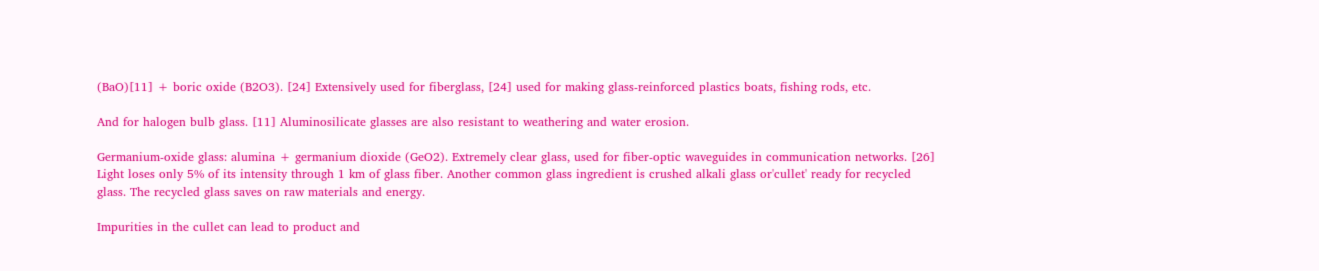(BaO)[11] + boric oxide (B2O3). [24] Extensively used for fiberglass, [24] used for making glass-reinforced plastics boats, fishing rods, etc.

And for halogen bulb glass. [11] Aluminosilicate glasses are also resistant to weathering and water erosion.

Germanium-oxide glass: alumina + germanium dioxide (GeO2). Extremely clear glass, used for fiber-optic waveguides in communication networks. [26] Light loses only 5% of its intensity through 1 km of glass fiber. Another common glass ingredient is crushed alkali glass or'cullet' ready for recycled glass. The recycled glass saves on raw materials and energy.

Impurities in the cullet can lead to product and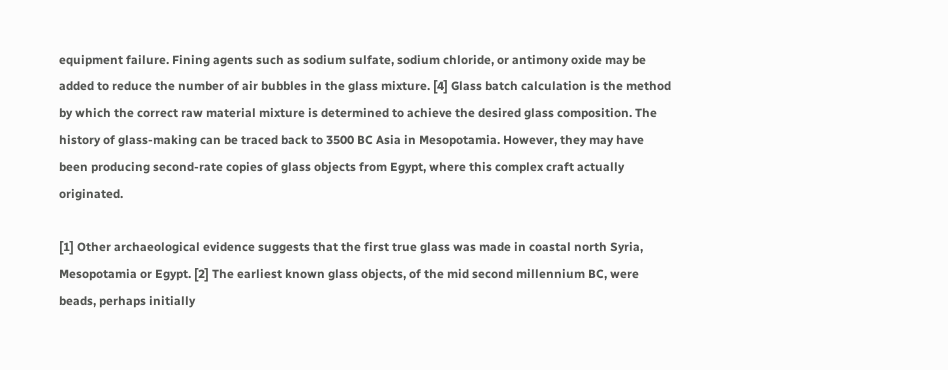equipment failure. Fining agents such as sodium sulfate, sodium chloride, or antimony oxide may be added to reduce the number of air bubbles in the glass mixture. [4] Glass batch calculation is the method by which the correct raw material mixture is determined to achieve the desired glass composition. The history of glass-making can be traced back to 3500 BC Asia in Mesopotamia. However, they may have been producing second-rate copies of glass objects from Egypt, where this complex craft actually originated.

[1] Other archaeological evidence suggests that the first true glass was made in coastal north Syria, Mesopotamia or Egypt. [2] The earliest known glass objects, of the mid second millennium BC, were beads, perhaps initially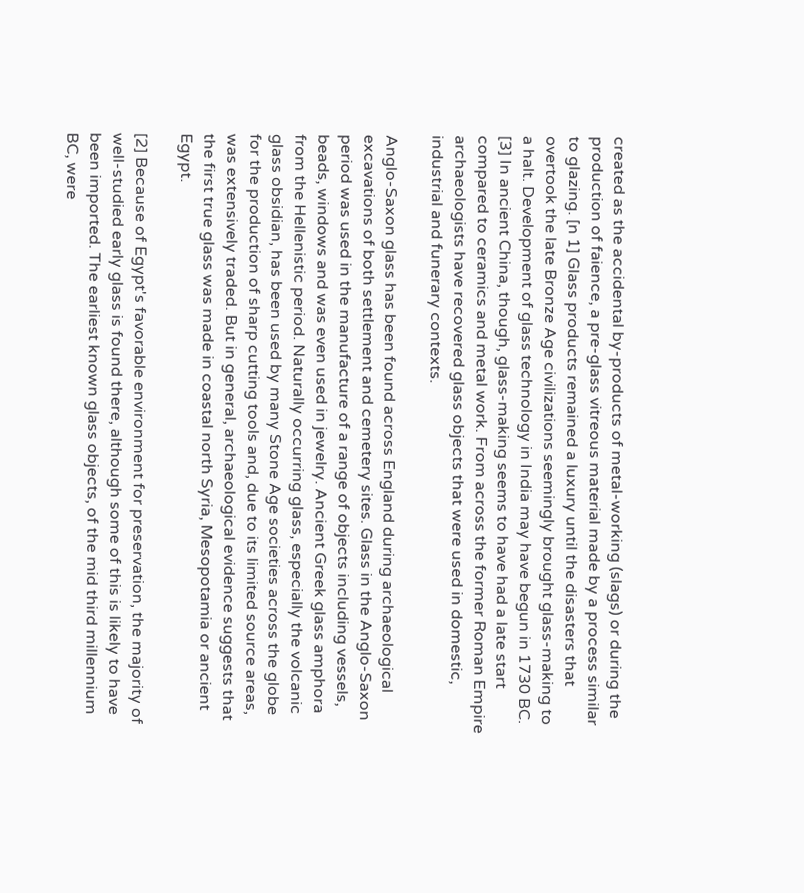created as the accidental by-products of metal-working (slags) or during the production of faience, a pre-glass vitreous material made by a process similar to glazing. [n 1] Glass products remained a luxury until the disasters that overtook the late Bronze Age civilizations seemingly brought glass-making to a halt. Development of glass technology in India may have begun in 1730 BC. [3] In ancient China, though, glass-making seems to have had a late start compared to ceramics and metal work. From across the former Roman Empire archaeologists have recovered glass objects that were used in domestic, industrial and funerary contexts.

Anglo-Saxon glass has been found across England during archaeological excavations of both settlement and cemetery sites. Glass in the Anglo-Saxon period was used in the manufacture of a range of objects including vessels, beads, windows and was even used in jewelry. Ancient Greek glass amphora from the Hellenistic period. Naturally occurring glass, especially the volcanic glass obsidian, has been used by many Stone Age societies across the globe for the production of sharp cutting tools and, due to its limited source areas, was extensively traded. But in general, archaeological evidence suggests that the first true glass was made in coastal north Syria, Mesopotamia or ancient Egypt.

[2] Because of Egypt's favorable environment for preservation, the majority of well-studied early glass is found there, although some of this is likely to have been imported. The earliest known glass objects, of the mid third millennium BC, were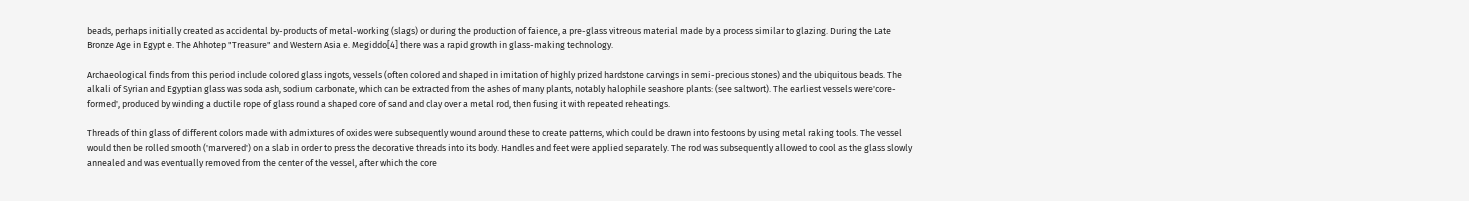beads, perhaps initially created as accidental by-products of metal-working (slags) or during the production of faience, a pre-glass vitreous material made by a process similar to glazing. During the Late Bronze Age in Egypt e. The Ahhotep "Treasure" and Western Asia e. Megiddo[4] there was a rapid growth in glass-making technology.

Archaeological finds from this period include colored glass ingots, vessels (often colored and shaped in imitation of highly prized hardstone carvings in semi-precious stones) and the ubiquitous beads. The alkali of Syrian and Egyptian glass was soda ash, sodium carbonate, which can be extracted from the ashes of many plants, notably halophile seashore plants: (see saltwort). The earliest vessels were'core-formed', produced by winding a ductile rope of glass round a shaped core of sand and clay over a metal rod, then fusing it with repeated reheatings.

Threads of thin glass of different colors made with admixtures of oxides were subsequently wound around these to create patterns, which could be drawn into festoons by using metal raking tools. The vessel would then be rolled smooth ('marvered') on a slab in order to press the decorative threads into its body. Handles and feet were applied separately. The rod was subsequently allowed to cool as the glass slowly annealed and was eventually removed from the center of the vessel, after which the core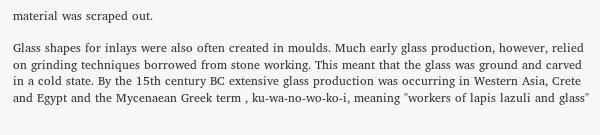material was scraped out.

Glass shapes for inlays were also often created in moulds. Much early glass production, however, relied on grinding techniques borrowed from stone working. This meant that the glass was ground and carved in a cold state. By the 15th century BC extensive glass production was occurring in Western Asia, Crete and Egypt and the Mycenaean Greek term , ku-wa-no-wo-ko-i, meaning "workers of lapis lazuli and glass"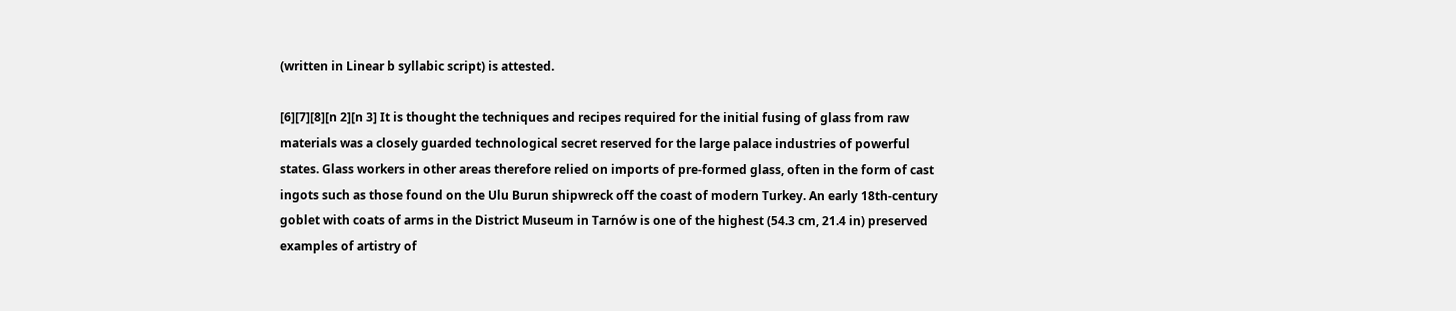(written in Linear b syllabic script) is attested.

[6][7][8][n 2][n 3] It is thought the techniques and recipes required for the initial fusing of glass from raw materials was a closely guarded technological secret reserved for the large palace industries of powerful states. Glass workers in other areas therefore relied on imports of pre-formed glass, often in the form of cast ingots such as those found on the Ulu Burun shipwreck off the coast of modern Turkey. An early 18th-century goblet with coats of arms in the District Museum in Tarnów is one of the highest (54.3 cm, 21.4 in) preserved examples of artistry of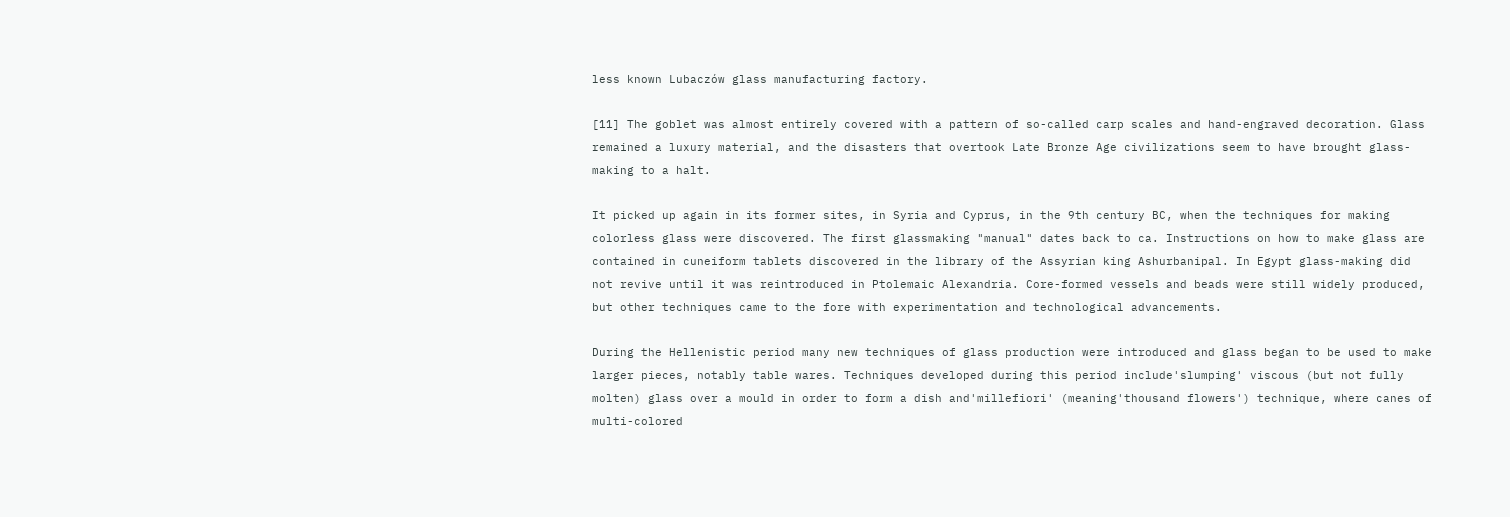less known Lubaczów glass manufacturing factory.

[11] The goblet was almost entirely covered with a pattern of so-called carp scales and hand-engraved decoration. Glass remained a luxury material, and the disasters that overtook Late Bronze Age civilizations seem to have brought glass-making to a halt.

It picked up again in its former sites, in Syria and Cyprus, in the 9th century BC, when the techniques for making colorless glass were discovered. The first glassmaking "manual" dates back to ca. Instructions on how to make glass are contained in cuneiform tablets discovered in the library of the Assyrian king Ashurbanipal. In Egypt glass-making did not revive until it was reintroduced in Ptolemaic Alexandria. Core-formed vessels and beads were still widely produced, but other techniques came to the fore with experimentation and technological advancements.

During the Hellenistic period many new techniques of glass production were introduced and glass began to be used to make larger pieces, notably table wares. Techniques developed during this period include'slumping' viscous (but not fully molten) glass over a mould in order to form a dish and'millefiori' (meaning'thousand flowers') technique, where canes of multi-colored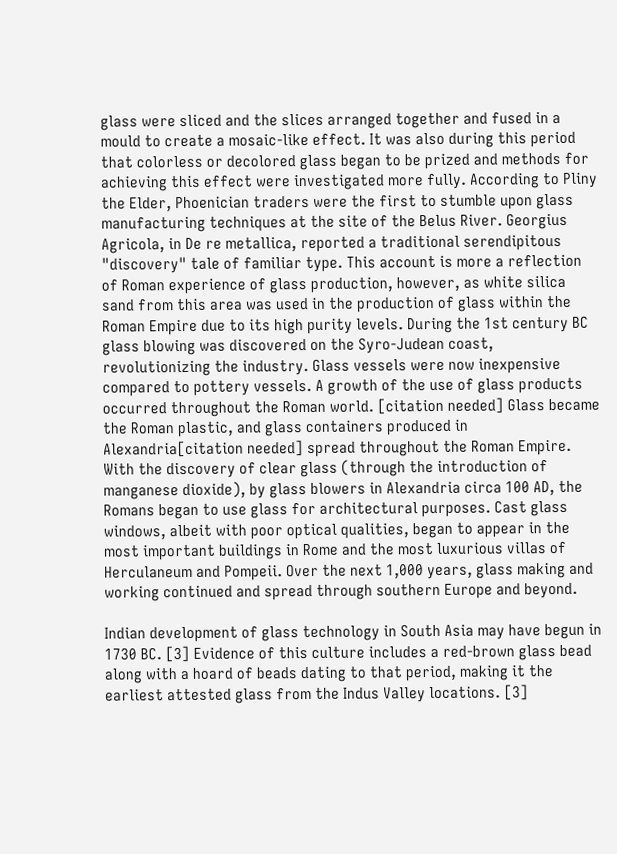glass were sliced and the slices arranged together and fused in a mould to create a mosaic-like effect. It was also during this period that colorless or decolored glass began to be prized and methods for achieving this effect were investigated more fully. According to Pliny the Elder, Phoenician traders were the first to stumble upon glass manufacturing techniques at the site of the Belus River. Georgius Agricola, in De re metallica, reported a traditional serendipitous "discovery" tale of familiar type. This account is more a reflection of Roman experience of glass production, however, as white silica sand from this area was used in the production of glass within the Roman Empire due to its high purity levels. During the 1st century BC glass blowing was discovered on the Syro-Judean coast, revolutionizing the industry. Glass vessels were now inexpensive compared to pottery vessels. A growth of the use of glass products occurred throughout the Roman world. [citation needed] Glass became the Roman plastic, and glass containers produced in Alexandria[citation needed] spread throughout the Roman Empire. With the discovery of clear glass (through the introduction of manganese dioxide), by glass blowers in Alexandria circa 100 AD, the Romans began to use glass for architectural purposes. Cast glass windows, albeit with poor optical qualities, began to appear in the most important buildings in Rome and the most luxurious villas of Herculaneum and Pompeii. Over the next 1,000 years, glass making and working continued and spread through southern Europe and beyond.

Indian development of glass technology in South Asia may have begun in 1730 BC. [3] Evidence of this culture includes a red-brown glass bead along with a hoard of beads dating to that period, making it the earliest attested glass from the Indus Valley locations. [3]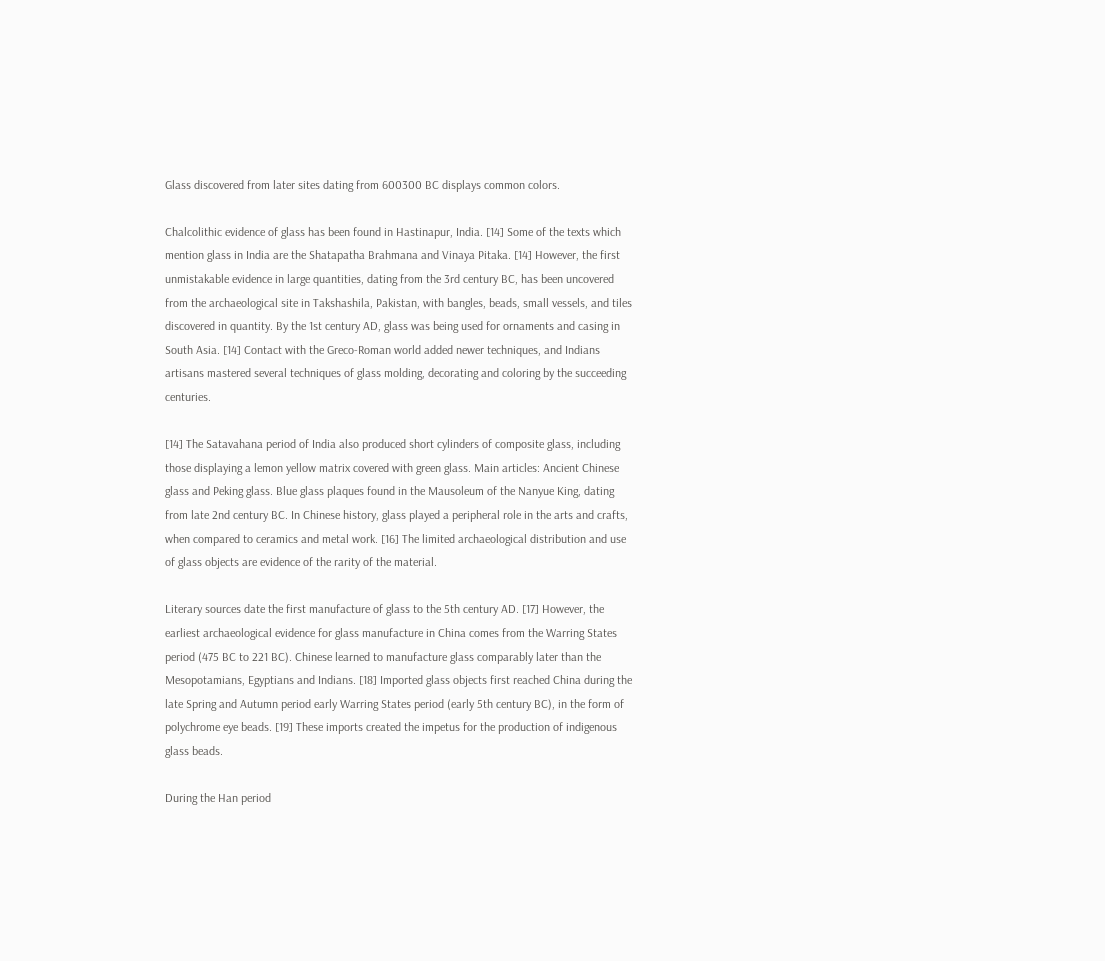Glass discovered from later sites dating from 600300 BC displays common colors.

Chalcolithic evidence of glass has been found in Hastinapur, India. [14] Some of the texts which mention glass in India are the Shatapatha Brahmana and Vinaya Pitaka. [14] However, the first unmistakable evidence in large quantities, dating from the 3rd century BC, has been uncovered from the archaeological site in Takshashila, Pakistan, with bangles, beads, small vessels, and tiles discovered in quantity. By the 1st century AD, glass was being used for ornaments and casing in South Asia. [14] Contact with the Greco-Roman world added newer techniques, and Indians artisans mastered several techniques of glass molding, decorating and coloring by the succeeding centuries.

[14] The Satavahana period of India also produced short cylinders of composite glass, including those displaying a lemon yellow matrix covered with green glass. Main articles: Ancient Chinese glass and Peking glass. Blue glass plaques found in the Mausoleum of the Nanyue King, dating from late 2nd century BC. In Chinese history, glass played a peripheral role in the arts and crafts, when compared to ceramics and metal work. [16] The limited archaeological distribution and use of glass objects are evidence of the rarity of the material.

Literary sources date the first manufacture of glass to the 5th century AD. [17] However, the earliest archaeological evidence for glass manufacture in China comes from the Warring States period (475 BC to 221 BC). Chinese learned to manufacture glass comparably later than the Mesopotamians, Egyptians and Indians. [18] Imported glass objects first reached China during the late Spring and Autumn period early Warring States period (early 5th century BC), in the form of polychrome eye beads. [19] These imports created the impetus for the production of indigenous glass beads.

During the Han period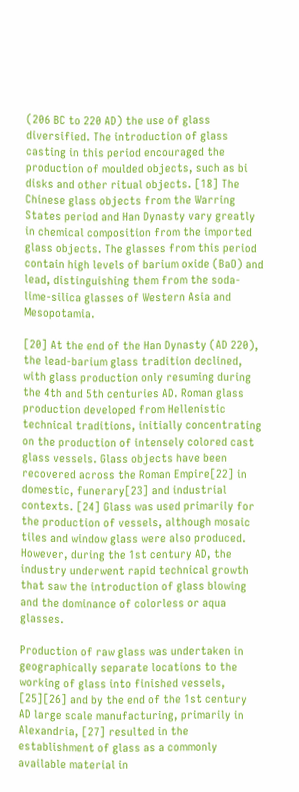(206 BC to 220 AD) the use of glass diversified. The introduction of glass casting in this period encouraged the production of moulded objects, such as bi disks and other ritual objects. [18] The Chinese glass objects from the Warring States period and Han Dynasty vary greatly in chemical composition from the imported glass objects. The glasses from this period contain high levels of barium oxide (BaO) and lead, distinguishing them from the soda-lime-silica glasses of Western Asia and Mesopotamia.

[20] At the end of the Han Dynasty (AD 220), the lead-barium glass tradition declined, with glass production only resuming during the 4th and 5th centuries AD. Roman glass production developed from Hellenistic technical traditions, initially concentrating on the production of intensely colored cast glass vessels. Glass objects have been recovered across the Roman Empire[22] in domestic, funerary[23] and industrial contexts. [24] Glass was used primarily for the production of vessels, although mosaic tiles and window glass were also produced. However, during the 1st century AD, the industry underwent rapid technical growth that saw the introduction of glass blowing and the dominance of colorless or aqua glasses.

Production of raw glass was undertaken in geographically separate locations to the working of glass into finished vessels, [25][26] and by the end of the 1st century AD large scale manufacturing, primarily in Alexandria, [27] resulted in the establishment of glass as a commonly available material in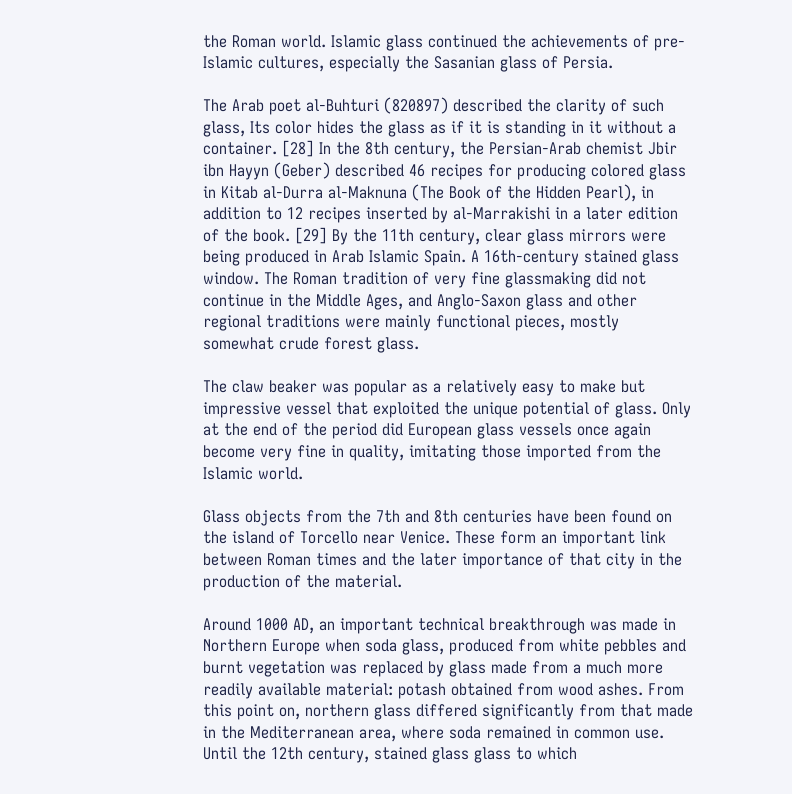the Roman world. Islamic glass continued the achievements of pre-Islamic cultures, especially the Sasanian glass of Persia.

The Arab poet al-Buhturi (820897) described the clarity of such glass, Its color hides the glass as if it is standing in it without a container. [28] In the 8th century, the Persian-Arab chemist Jbir ibn Hayyn (Geber) described 46 recipes for producing colored glass in Kitab al-Durra al-Maknuna (The Book of the Hidden Pearl), in addition to 12 recipes inserted by al-Marrakishi in a later edition of the book. [29] By the 11th century, clear glass mirrors were being produced in Arab Islamic Spain. A 16th-century stained glass window. The Roman tradition of very fine glassmaking did not continue in the Middle Ages, and Anglo-Saxon glass and other regional traditions were mainly functional pieces, mostly somewhat crude forest glass.

The claw beaker was popular as a relatively easy to make but impressive vessel that exploited the unique potential of glass. Only at the end of the period did European glass vessels once again become very fine in quality, imitating those imported from the Islamic world.

Glass objects from the 7th and 8th centuries have been found on the island of Torcello near Venice. These form an important link between Roman times and the later importance of that city in the production of the material.

Around 1000 AD, an important technical breakthrough was made in Northern Europe when soda glass, produced from white pebbles and burnt vegetation was replaced by glass made from a much more readily available material: potash obtained from wood ashes. From this point on, northern glass differed significantly from that made in the Mediterranean area, where soda remained in common use. Until the 12th century, stained glass glass to which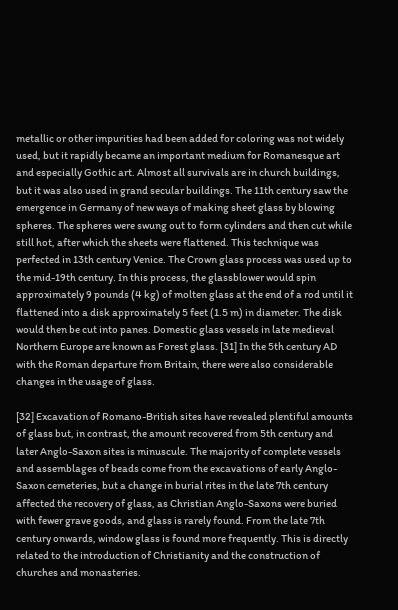metallic or other impurities had been added for coloring was not widely used, but it rapidly became an important medium for Romanesque art and especially Gothic art. Almost all survivals are in church buildings, but it was also used in grand secular buildings. The 11th century saw the emergence in Germany of new ways of making sheet glass by blowing spheres. The spheres were swung out to form cylinders and then cut while still hot, after which the sheets were flattened. This technique was perfected in 13th century Venice. The Crown glass process was used up to the mid-19th century. In this process, the glassblower would spin approximately 9 pounds (4 kg) of molten glass at the end of a rod until it flattened into a disk approximately 5 feet (1.5 m) in diameter. The disk would then be cut into panes. Domestic glass vessels in late medieval Northern Europe are known as Forest glass. [31] In the 5th century AD with the Roman departure from Britain, there were also considerable changes in the usage of glass.

[32] Excavation of Romano-British sites have revealed plentiful amounts of glass but, in contrast, the amount recovered from 5th century and later Anglo-Saxon sites is minuscule. The majority of complete vessels and assemblages of beads come from the excavations of early Anglo-Saxon cemeteries, but a change in burial rites in the late 7th century affected the recovery of glass, as Christian Anglo-Saxons were buried with fewer grave goods, and glass is rarely found. From the late 7th century onwards, window glass is found more frequently. This is directly related to the introduction of Christianity and the construction of churches and monasteries.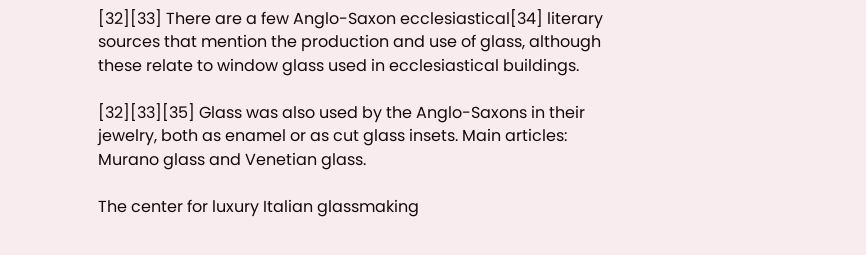[32][33] There are a few Anglo-Saxon ecclesiastical[34] literary sources that mention the production and use of glass, although these relate to window glass used in ecclesiastical buildings.

[32][33][35] Glass was also used by the Anglo-Saxons in their jewelry, both as enamel or as cut glass insets. Main articles: Murano glass and Venetian glass.

The center for luxury Italian glassmaking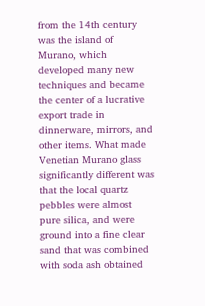from the 14th century was the island of Murano, which developed many new techniques and became the center of a lucrative export trade in dinnerware, mirrors, and other items. What made Venetian Murano glass significantly different was that the local quartz pebbles were almost pure silica, and were ground into a fine clear sand that was combined with soda ash obtained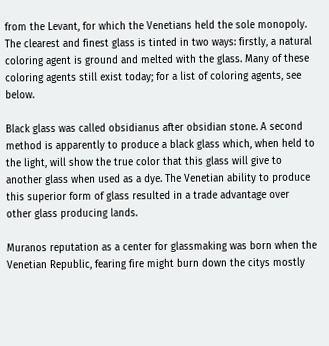from the Levant, for which the Venetians held the sole monopoly. The clearest and finest glass is tinted in two ways: firstly, a natural coloring agent is ground and melted with the glass. Many of these coloring agents still exist today; for a list of coloring agents, see below.

Black glass was called obsidianus after obsidian stone. A second method is apparently to produce a black glass which, when held to the light, will show the true color that this glass will give to another glass when used as a dye. The Venetian ability to produce this superior form of glass resulted in a trade advantage over other glass producing lands.

Muranos reputation as a center for glassmaking was born when the Venetian Republic, fearing fire might burn down the citys mostly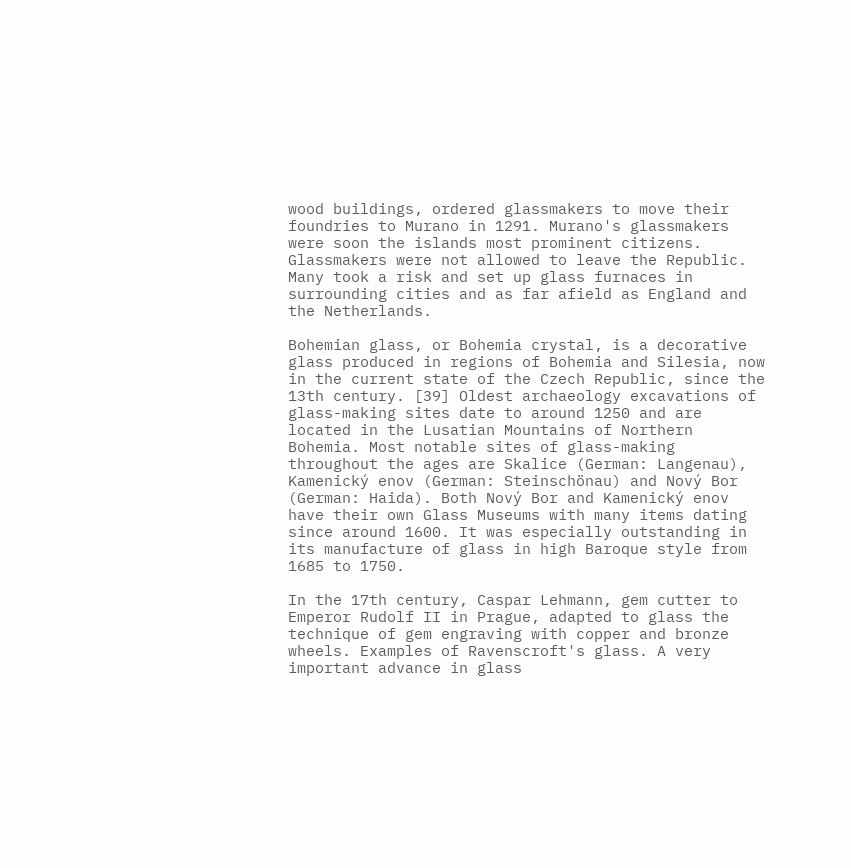wood buildings, ordered glassmakers to move their foundries to Murano in 1291. Murano's glassmakers were soon the islands most prominent citizens. Glassmakers were not allowed to leave the Republic. Many took a risk and set up glass furnaces in surrounding cities and as far afield as England and the Netherlands.

Bohemian glass, or Bohemia crystal, is a decorative glass produced in regions of Bohemia and Silesia, now in the current state of the Czech Republic, since the 13th century. [39] Oldest archaeology excavations of glass-making sites date to around 1250 and are located in the Lusatian Mountains of Northern Bohemia. Most notable sites of glass-making throughout the ages are Skalice (German: Langenau), Kamenický enov (German: Steinschönau) and Nový Bor (German: Haida). Both Nový Bor and Kamenický enov have their own Glass Museums with many items dating since around 1600. It was especially outstanding in its manufacture of glass in high Baroque style from 1685 to 1750.

In the 17th century, Caspar Lehmann, gem cutter to Emperor Rudolf II in Prague, adapted to glass the technique of gem engraving with copper and bronze wheels. Examples of Ravenscroft's glass. A very important advance in glass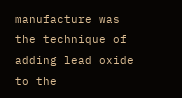manufacture was the technique of adding lead oxide to the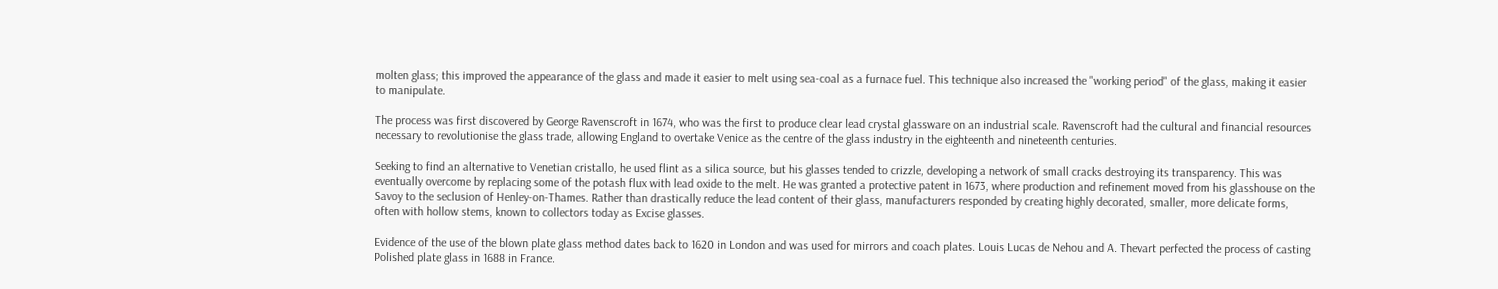molten glass; this improved the appearance of the glass and made it easier to melt using sea-coal as a furnace fuel. This technique also increased the "working period" of the glass, making it easier to manipulate.

The process was first discovered by George Ravenscroft in 1674, who was the first to produce clear lead crystal glassware on an industrial scale. Ravenscroft had the cultural and financial resources necessary to revolutionise the glass trade, allowing England to overtake Venice as the centre of the glass industry in the eighteenth and nineteenth centuries.

Seeking to find an alternative to Venetian cristallo, he used flint as a silica source, but his glasses tended to crizzle, developing a network of small cracks destroying its transparency. This was eventually overcome by replacing some of the potash flux with lead oxide to the melt. He was granted a protective patent in 1673, where production and refinement moved from his glasshouse on the Savoy to the seclusion of Henley-on-Thames. Rather than drastically reduce the lead content of their glass, manufacturers responded by creating highly decorated, smaller, more delicate forms, often with hollow stems, known to collectors today as Excise glasses.

Evidence of the use of the blown plate glass method dates back to 1620 in London and was used for mirrors and coach plates. Louis Lucas de Nehou and A. Thevart perfected the process of casting Polished plate glass in 1688 in France.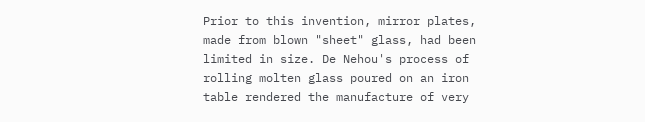Prior to this invention, mirror plates, made from blown "sheet" glass, had been limited in size. De Nehou's process of rolling molten glass poured on an iron table rendered the manufacture of very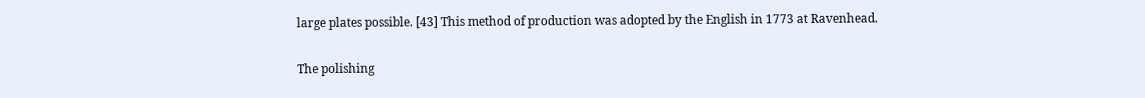large plates possible. [43] This method of production was adopted by the English in 1773 at Ravenhead.

The polishing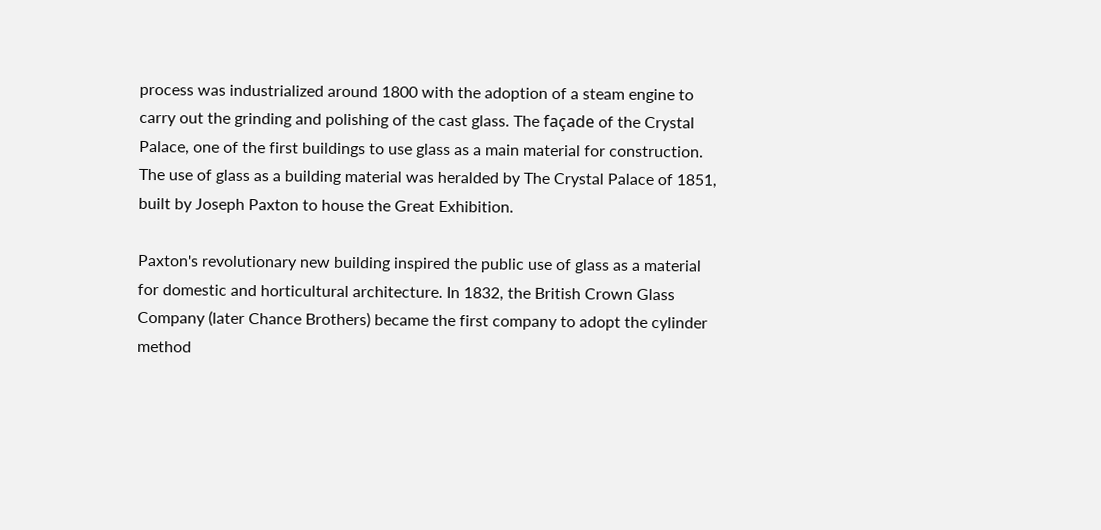process was industrialized around 1800 with the adoption of a steam engine to carry out the grinding and polishing of the cast glass. The façade of the Crystal Palace, one of the first buildings to use glass as a main material for construction. The use of glass as a building material was heralded by The Crystal Palace of 1851, built by Joseph Paxton to house the Great Exhibition.

Paxton's revolutionary new building inspired the public use of glass as a material for domestic and horticultural architecture. In 1832, the British Crown Glass Company (later Chance Brothers) became the first company to adopt the cylinder method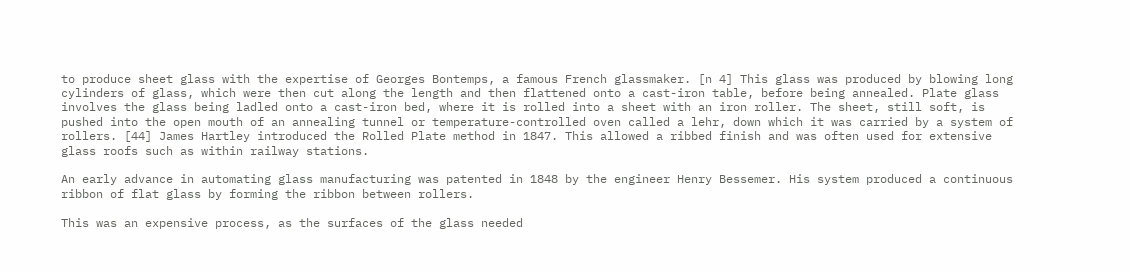to produce sheet glass with the expertise of Georges Bontemps, a famous French glassmaker. [n 4] This glass was produced by blowing long cylinders of glass, which were then cut along the length and then flattened onto a cast-iron table, before being annealed. Plate glass involves the glass being ladled onto a cast-iron bed, where it is rolled into a sheet with an iron roller. The sheet, still soft, is pushed into the open mouth of an annealing tunnel or temperature-controlled oven called a lehr, down which it was carried by a system of rollers. [44] James Hartley introduced the Rolled Plate method in 1847. This allowed a ribbed finish and was often used for extensive glass roofs such as within railway stations.

An early advance in automating glass manufacturing was patented in 1848 by the engineer Henry Bessemer. His system produced a continuous ribbon of flat glass by forming the ribbon between rollers.

This was an expensive process, as the surfaces of the glass needed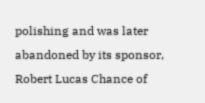polishing and was later abandoned by its sponsor, Robert Lucas Chance of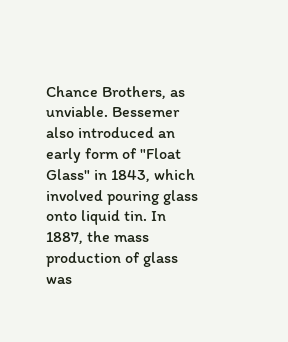Chance Brothers, as unviable. Bessemer also introduced an early form of "Float Glass" in 1843, which involved pouring glass onto liquid tin. In 1887, the mass production of glass was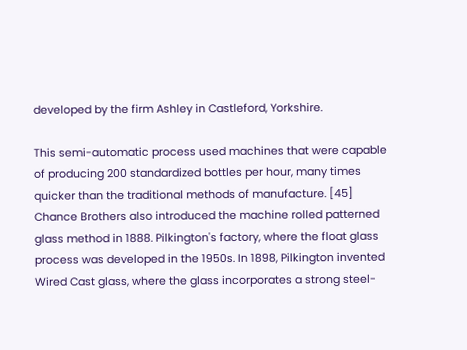developed by the firm Ashley in Castleford, Yorkshire.

This semi-automatic process used machines that were capable of producing 200 standardized bottles per hour, many times quicker than the traditional methods of manufacture. [45] Chance Brothers also introduced the machine rolled patterned glass method in 1888. Pilkington's factory, where the float glass process was developed in the 1950s. In 1898, Pilkington invented Wired Cast glass, where the glass incorporates a strong steel-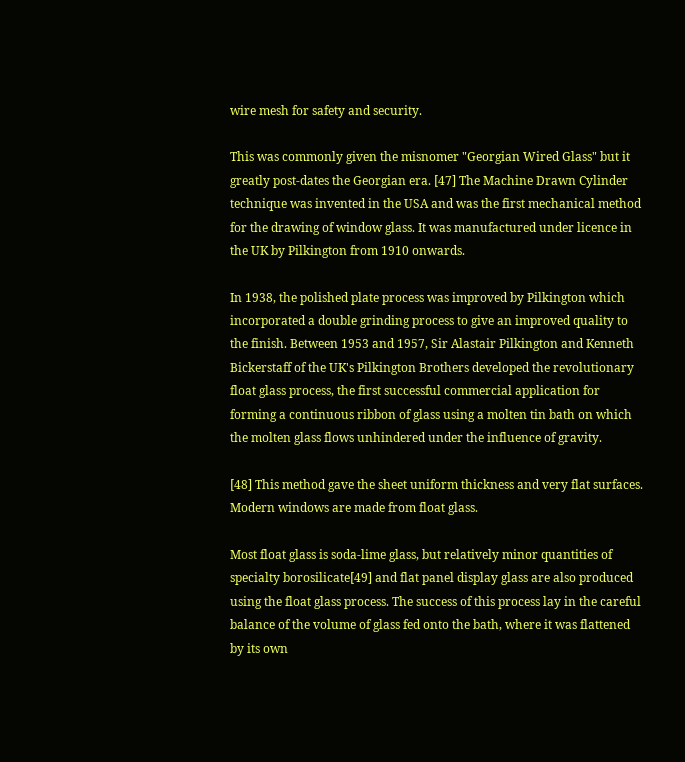wire mesh for safety and security.

This was commonly given the misnomer "Georgian Wired Glass" but it greatly post-dates the Georgian era. [47] The Machine Drawn Cylinder technique was invented in the USA and was the first mechanical method for the drawing of window glass. It was manufactured under licence in the UK by Pilkington from 1910 onwards.

In 1938, the polished plate process was improved by Pilkington which incorporated a double grinding process to give an improved quality to the finish. Between 1953 and 1957, Sir Alastair Pilkington and Kenneth Bickerstaff of the UK's Pilkington Brothers developed the revolutionary float glass process, the first successful commercial application for forming a continuous ribbon of glass using a molten tin bath on which the molten glass flows unhindered under the influence of gravity.

[48] This method gave the sheet uniform thickness and very flat surfaces. Modern windows are made from float glass.

Most float glass is soda-lime glass, but relatively minor quantities of specialty borosilicate[49] and flat panel display glass are also produced using the float glass process. The success of this process lay in the careful balance of the volume of glass fed onto the bath, where it was flattened by its own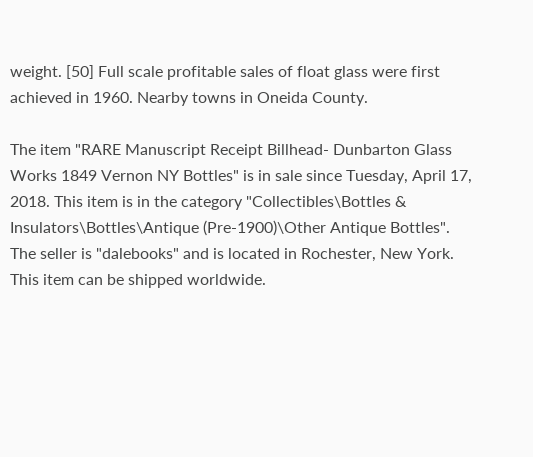weight. [50] Full scale profitable sales of float glass were first achieved in 1960. Nearby towns in Oneida County.

The item "RARE Manuscript Receipt Billhead- Dunbarton Glass Works 1849 Vernon NY Bottles" is in sale since Tuesday, April 17, 2018. This item is in the category "Collectibles\Bottles & Insulators\Bottles\Antique (Pre-1900)\Other Antique Bottles". The seller is "dalebooks" and is located in Rochester, New York. This item can be shipped worldwide.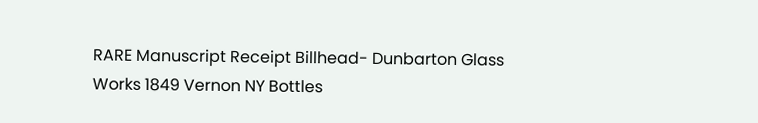RARE Manuscript Receipt Billhead- Dunbarton Glass Works 1849 Vernon NY Bottles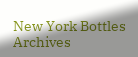New York Bottles  Archives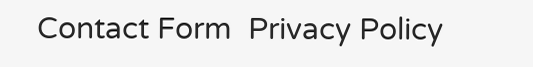Contact Form  Privacy Policy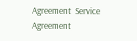Agreement  Service Agreement